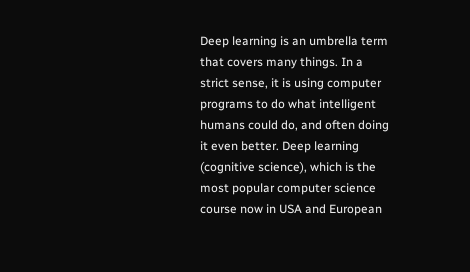Deep learning is an umbrella term that covers many things. In a strict sense, it is using computer programs to do what intelligent humans could do, and often doing it even better. Deep learning (cognitive science), which is the most popular computer science course now in USA and European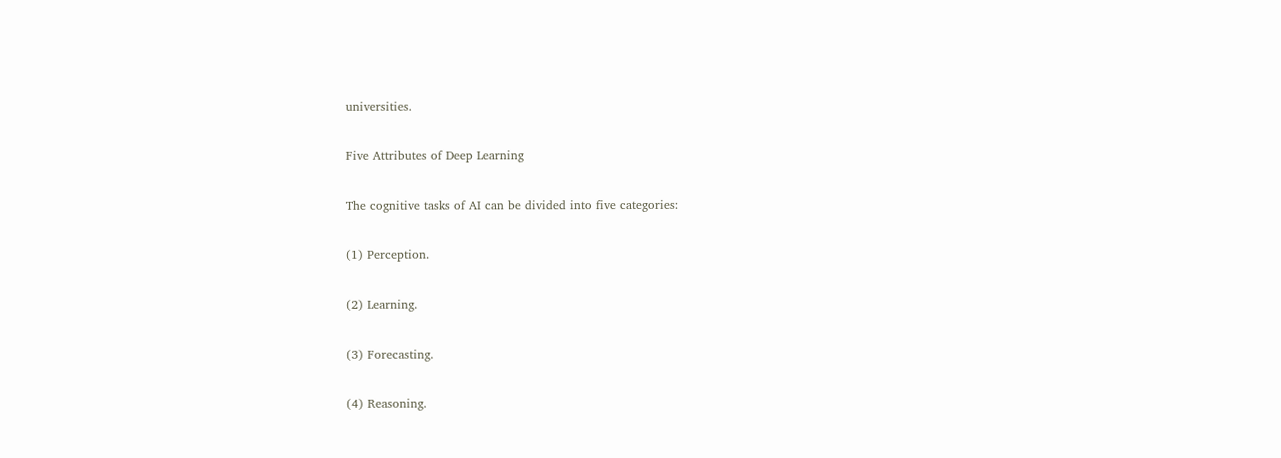universities.

Five Attributes of Deep Learning

The cognitive tasks of AI can be divided into five categories:

(1) Perception.

(2) Learning.

(3) Forecasting.

(4) Reasoning.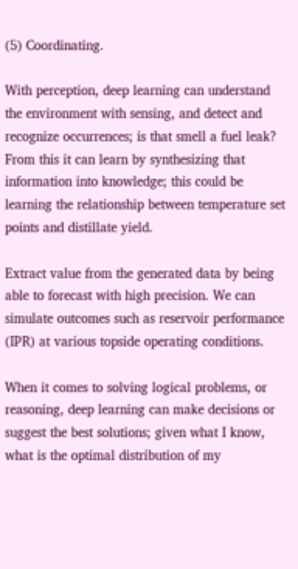(5) Coordinating.

With perception, deep learning can understand the environment with sensing, and detect and recognize occurrences; is that smell a fuel leak? From this it can learn by synthesizing that information into knowledge; this could be learning the relationship between temperature set points and distillate yield.

Extract value from the generated data by being able to forecast with high precision. We can simulate outcomes such as reservoir performance (IPR) at various topside operating conditions.

When it comes to solving logical problems, or reasoning, deep learning can make decisions or suggest the best solutions; given what I know, what is the optimal distribution of my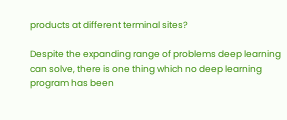products at different terminal sites?

Despite the expanding range of problems deep learning can solve, there is one thing which no deep learning program has been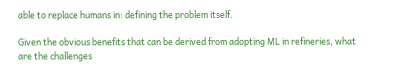able to replace humans in: defining the problem itself.

Given the obvious benefits that can be derived from adopting ML in refineries, what are the challenges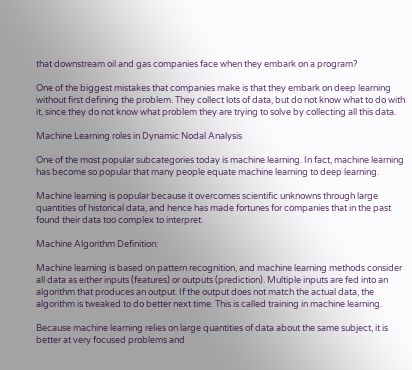that downstream oil and gas companies face when they embark on a program?

One of the biggest mistakes that companies make is that they embark on deep learning without first defining the problem. They collect lots of data, but do not know what to do with it, since they do not know what problem they are trying to solve by collecting all this data.

Machine Learning roles in Dynamic Nodal Analysis

One of the most popular subcategories today is machine learning. In fact, machine learning has become so popular that many people equate machine learning to deep learning.

Machine learning is popular because it overcomes scientific unknowns through large quantities of historical data, and hence has made fortunes for companies that in the past found their data too complex to interpret.

Machine Algorithm Definition:

Machine learning is based on pattern recognition, and machine learning methods consider all data as either inputs (features) or outputs (prediction). Multiple inputs are fed into an algorithm that produces an output. If the output does not match the actual data, the algorithm is tweaked to do better next time. This is called training in machine learning.

Because machine learning relies on large quantities of data about the same subject, it is better at very focused problems and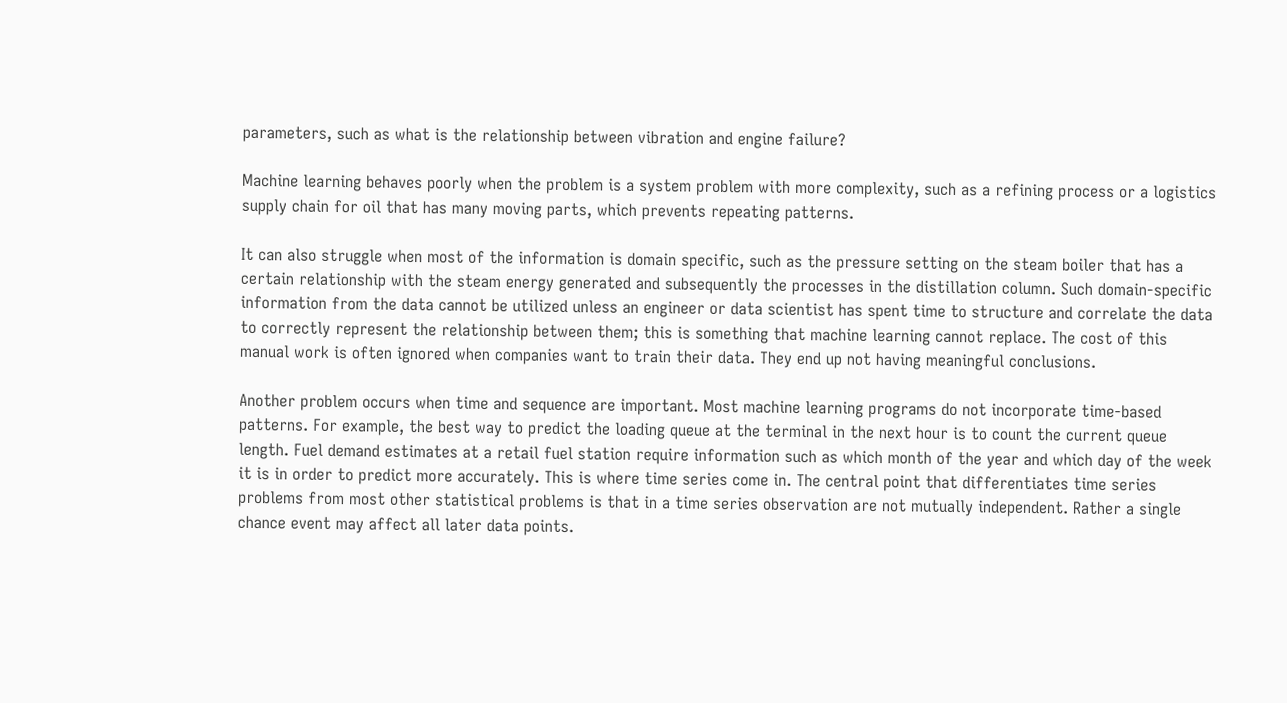parameters, such as what is the relationship between vibration and engine failure?

Machine learning behaves poorly when the problem is a system problem with more complexity, such as a refining process or a logistics supply chain for oil that has many moving parts, which prevents repeating patterns.

It can also struggle when most of the information is domain specific, such as the pressure setting on the steam boiler that has a certain relationship with the steam energy generated and subsequently the processes in the distillation column. Such domain-specific information from the data cannot be utilized unless an engineer or data scientist has spent time to structure and correlate the data to correctly represent the relationship between them; this is something that machine learning cannot replace. The cost of this manual work is often ignored when companies want to train their data. They end up not having meaningful conclusions.

Another problem occurs when time and sequence are important. Most machine learning programs do not incorporate time-based patterns. For example, the best way to predict the loading queue at the terminal in the next hour is to count the current queue length. Fuel demand estimates at a retail fuel station require information such as which month of the year and which day of the week it is in order to predict more accurately. This is where time series come in. The central point that differentiates time series problems from most other statistical problems is that in a time series observation are not mutually independent. Rather a single chance event may affect all later data points.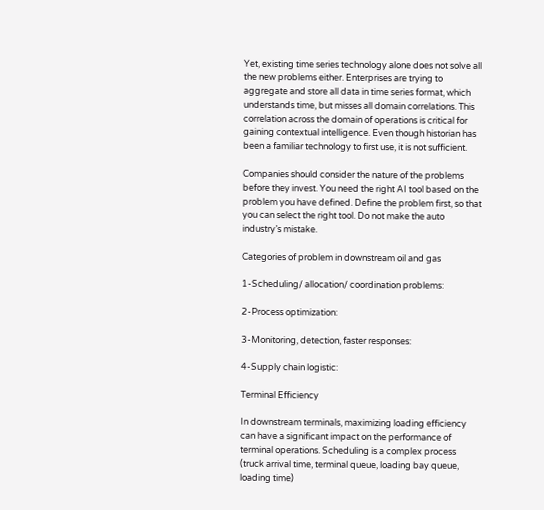Yet, existing time series technology alone does not solve all the new problems either. Enterprises are trying to aggregate and store all data in time series format, which understands time, but misses all domain correlations. This correlation across the domain of operations is critical for gaining contextual intelligence. Even though historian has been a familiar technology to first use, it is not sufficient.

Companies should consider the nature of the problems before they invest. You need the right AI tool based on the problem you have defined. Define the problem first, so that you can select the right tool. Do not make the auto industry’s mistake.

Categories of problem in downstream oil and gas

1-Scheduling/ allocation/ coordination problems:

2-Process optimization:

3-Monitoring, detection, faster responses:

4-Supply chain logistic:

Terminal Efficiency

In downstream terminals, maximizing loading efficiency can have a significant impact on the performance of terminal operations. Scheduling is a complex process (truck arrival time, terminal queue, loading bay queue, loading time)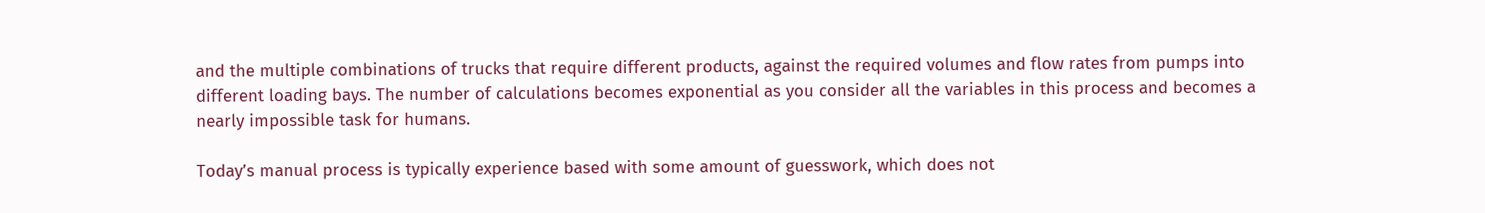and the multiple combinations of trucks that require different products, against the required volumes and flow rates from pumps into different loading bays. The number of calculations becomes exponential as you consider all the variables in this process and becomes a nearly impossible task for humans.

Today’s manual process is typically experience based with some amount of guesswork, which does not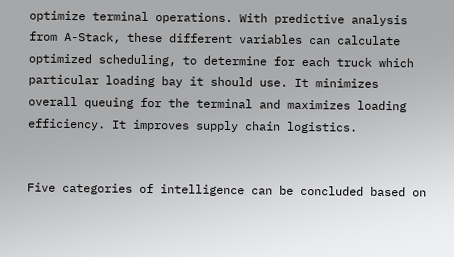optimize terminal operations. With predictive analysis from A-Stack, these different variables can calculate optimized scheduling, to determine for each truck which particular loading bay it should use. It minimizes overall queuing for the terminal and maximizes loading efficiency. It improves supply chain logistics.


Five categories of intelligence can be concluded based on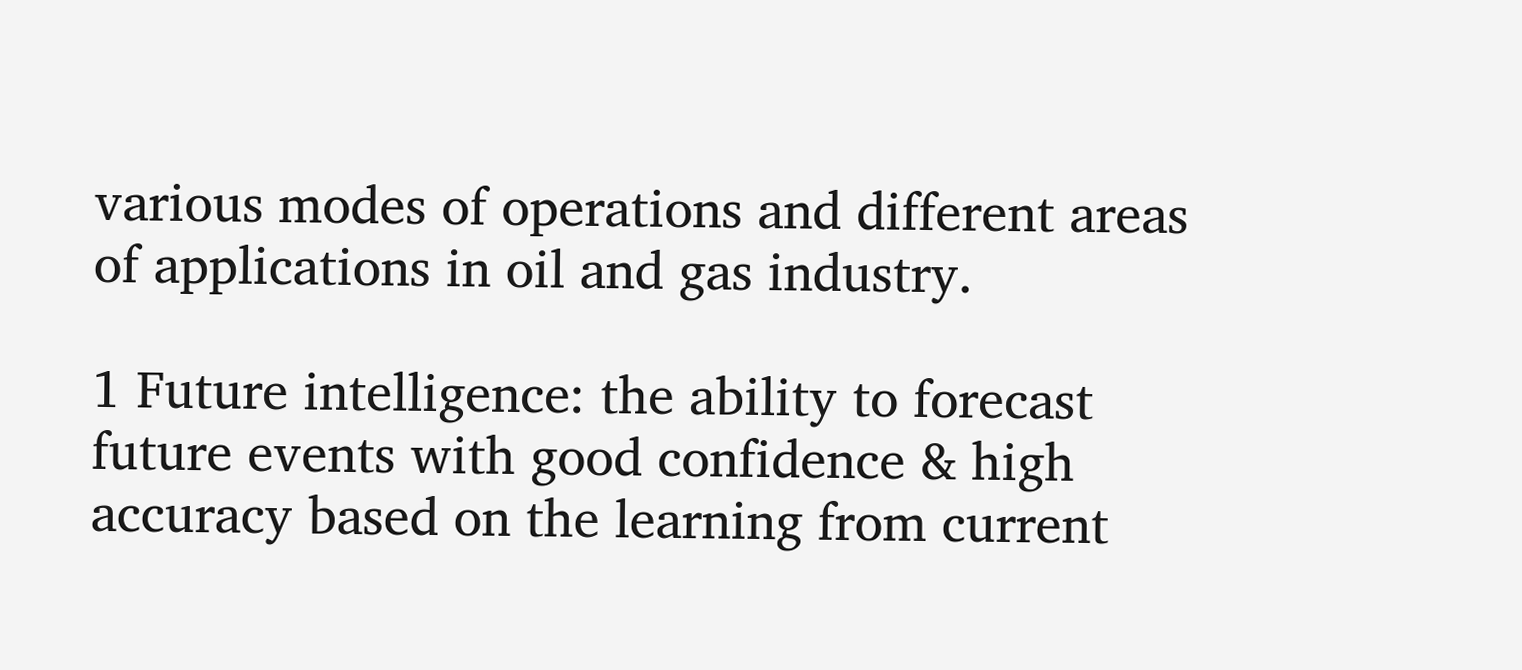various modes of operations and different areas of applications in oil and gas industry.

1 Future intelligence: the ability to forecast future events with good confidence & high accuracy based on the learning from current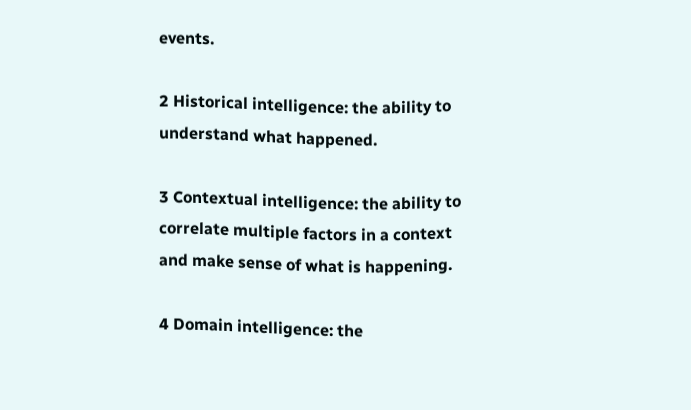events.

2 Historical intelligence: the ability to understand what happened.

3 Contextual intelligence: the ability to correlate multiple factors in a context and make sense of what is happening.

4 Domain intelligence: the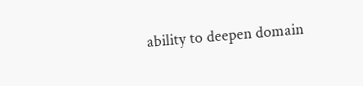ability to deepen domain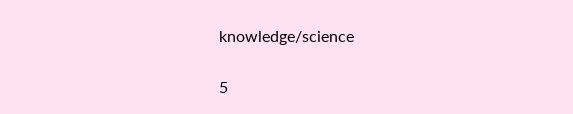knowledge/science

5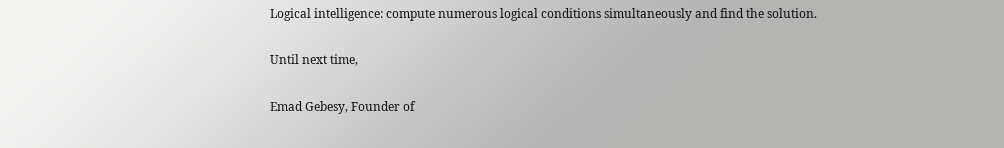Logical intelligence: compute numerous logical conditions simultaneously and find the solution.

Until next time,

Emad Gebesy, Founder of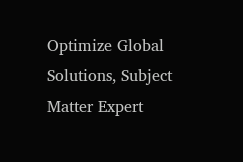Optimize Global Solutions, Subject Matter Expert